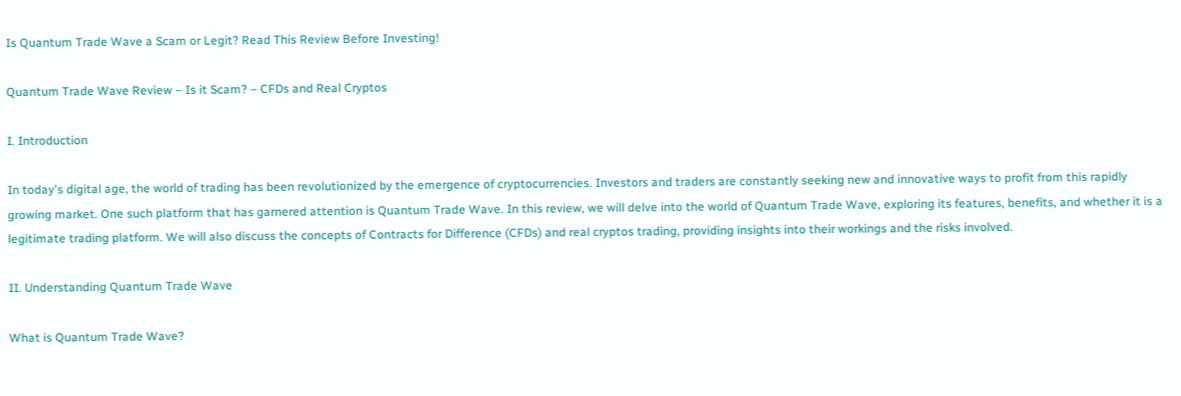Is Quantum Trade Wave a Scam or Legit? Read This Review Before Investing!

Quantum Trade Wave Review – Is it Scam? – CFDs and Real Cryptos

I. Introduction

In today's digital age, the world of trading has been revolutionized by the emergence of cryptocurrencies. Investors and traders are constantly seeking new and innovative ways to profit from this rapidly growing market. One such platform that has garnered attention is Quantum Trade Wave. In this review, we will delve into the world of Quantum Trade Wave, exploring its features, benefits, and whether it is a legitimate trading platform. We will also discuss the concepts of Contracts for Difference (CFDs) and real cryptos trading, providing insights into their workings and the risks involved.

II. Understanding Quantum Trade Wave

What is Quantum Trade Wave?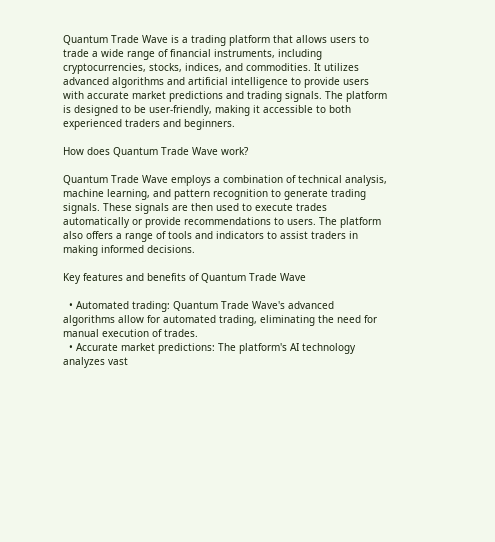Quantum Trade Wave is a trading platform that allows users to trade a wide range of financial instruments, including cryptocurrencies, stocks, indices, and commodities. It utilizes advanced algorithms and artificial intelligence to provide users with accurate market predictions and trading signals. The platform is designed to be user-friendly, making it accessible to both experienced traders and beginners.

How does Quantum Trade Wave work?

Quantum Trade Wave employs a combination of technical analysis, machine learning, and pattern recognition to generate trading signals. These signals are then used to execute trades automatically or provide recommendations to users. The platform also offers a range of tools and indicators to assist traders in making informed decisions.

Key features and benefits of Quantum Trade Wave

  • Automated trading: Quantum Trade Wave's advanced algorithms allow for automated trading, eliminating the need for manual execution of trades.
  • Accurate market predictions: The platform's AI technology analyzes vast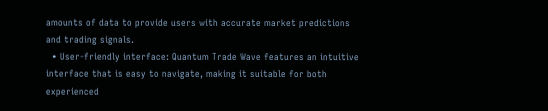amounts of data to provide users with accurate market predictions and trading signals.
  • User-friendly interface: Quantum Trade Wave features an intuitive interface that is easy to navigate, making it suitable for both experienced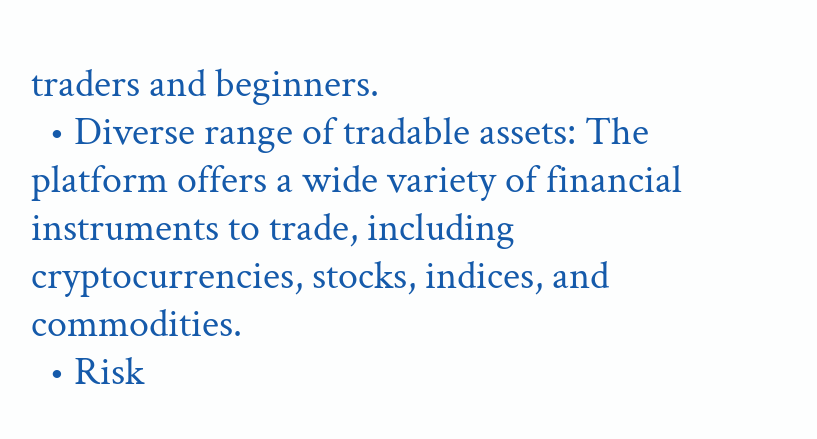traders and beginners.
  • Diverse range of tradable assets: The platform offers a wide variety of financial instruments to trade, including cryptocurrencies, stocks, indices, and commodities.
  • Risk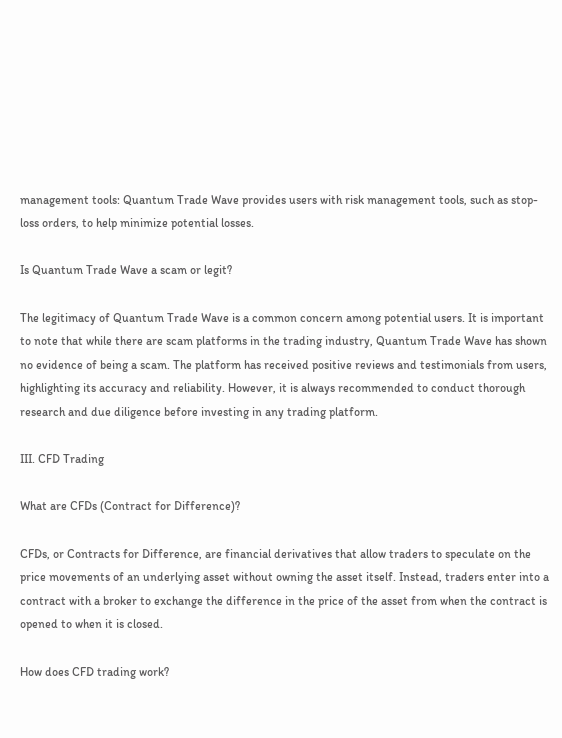management tools: Quantum Trade Wave provides users with risk management tools, such as stop-loss orders, to help minimize potential losses.

Is Quantum Trade Wave a scam or legit?

The legitimacy of Quantum Trade Wave is a common concern among potential users. It is important to note that while there are scam platforms in the trading industry, Quantum Trade Wave has shown no evidence of being a scam. The platform has received positive reviews and testimonials from users, highlighting its accuracy and reliability. However, it is always recommended to conduct thorough research and due diligence before investing in any trading platform.

III. CFD Trading

What are CFDs (Contract for Difference)?

CFDs, or Contracts for Difference, are financial derivatives that allow traders to speculate on the price movements of an underlying asset without owning the asset itself. Instead, traders enter into a contract with a broker to exchange the difference in the price of the asset from when the contract is opened to when it is closed.

How does CFD trading work?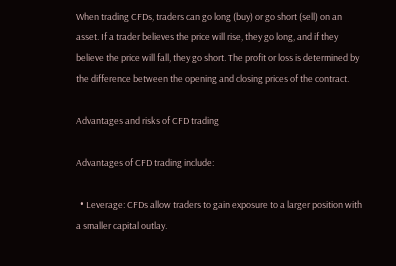When trading CFDs, traders can go long (buy) or go short (sell) on an asset. If a trader believes the price will rise, they go long, and if they believe the price will fall, they go short. The profit or loss is determined by the difference between the opening and closing prices of the contract.

Advantages and risks of CFD trading

Advantages of CFD trading include:

  • Leverage: CFDs allow traders to gain exposure to a larger position with a smaller capital outlay.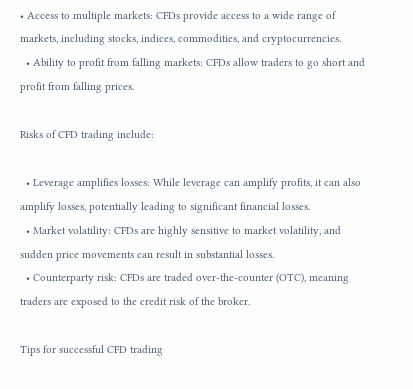• Access to multiple markets: CFDs provide access to a wide range of markets, including stocks, indices, commodities, and cryptocurrencies.
  • Ability to profit from falling markets: CFDs allow traders to go short and profit from falling prices.

Risks of CFD trading include:

  • Leverage amplifies losses: While leverage can amplify profits, it can also amplify losses, potentially leading to significant financial losses.
  • Market volatility: CFDs are highly sensitive to market volatility, and sudden price movements can result in substantial losses.
  • Counterparty risk: CFDs are traded over-the-counter (OTC), meaning traders are exposed to the credit risk of the broker.

Tips for successful CFD trading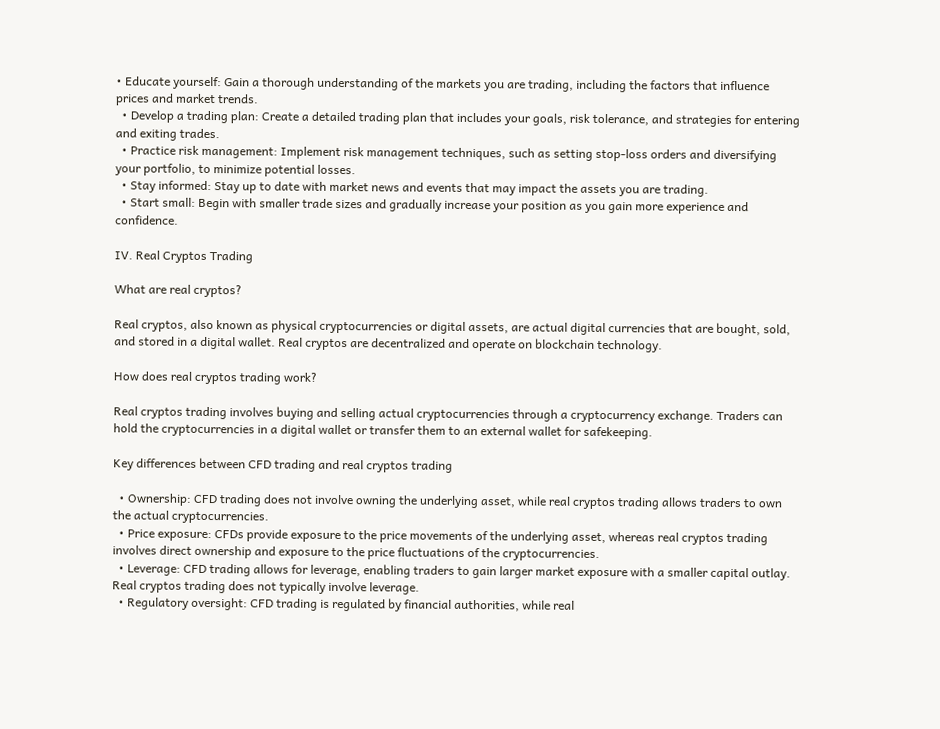• Educate yourself: Gain a thorough understanding of the markets you are trading, including the factors that influence prices and market trends.
  • Develop a trading plan: Create a detailed trading plan that includes your goals, risk tolerance, and strategies for entering and exiting trades.
  • Practice risk management: Implement risk management techniques, such as setting stop-loss orders and diversifying your portfolio, to minimize potential losses.
  • Stay informed: Stay up to date with market news and events that may impact the assets you are trading.
  • Start small: Begin with smaller trade sizes and gradually increase your position as you gain more experience and confidence.

IV. Real Cryptos Trading

What are real cryptos?

Real cryptos, also known as physical cryptocurrencies or digital assets, are actual digital currencies that are bought, sold, and stored in a digital wallet. Real cryptos are decentralized and operate on blockchain technology.

How does real cryptos trading work?

Real cryptos trading involves buying and selling actual cryptocurrencies through a cryptocurrency exchange. Traders can hold the cryptocurrencies in a digital wallet or transfer them to an external wallet for safekeeping.

Key differences between CFD trading and real cryptos trading

  • Ownership: CFD trading does not involve owning the underlying asset, while real cryptos trading allows traders to own the actual cryptocurrencies.
  • Price exposure: CFDs provide exposure to the price movements of the underlying asset, whereas real cryptos trading involves direct ownership and exposure to the price fluctuations of the cryptocurrencies.
  • Leverage: CFD trading allows for leverage, enabling traders to gain larger market exposure with a smaller capital outlay. Real cryptos trading does not typically involve leverage.
  • Regulatory oversight: CFD trading is regulated by financial authorities, while real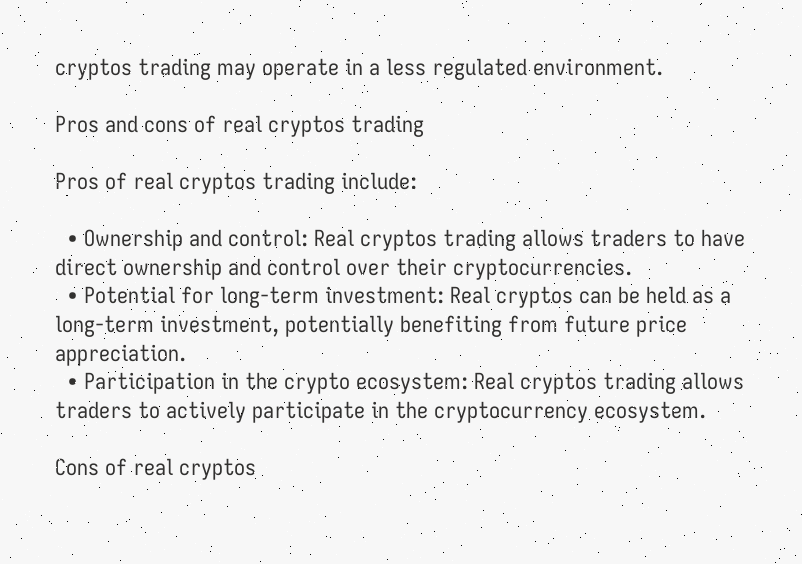cryptos trading may operate in a less regulated environment.

Pros and cons of real cryptos trading

Pros of real cryptos trading include:

  • Ownership and control: Real cryptos trading allows traders to have direct ownership and control over their cryptocurrencies.
  • Potential for long-term investment: Real cryptos can be held as a long-term investment, potentially benefiting from future price appreciation.
  • Participation in the crypto ecosystem: Real cryptos trading allows traders to actively participate in the cryptocurrency ecosystem.

Cons of real cryptos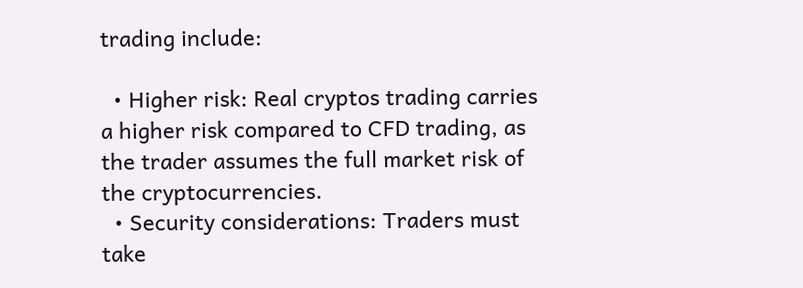trading include:

  • Higher risk: Real cryptos trading carries a higher risk compared to CFD trading, as the trader assumes the full market risk of the cryptocurrencies.
  • Security considerations: Traders must take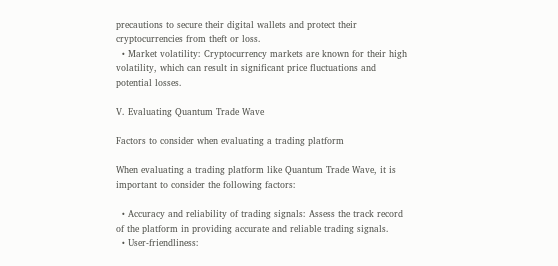precautions to secure their digital wallets and protect their cryptocurrencies from theft or loss.
  • Market volatility: Cryptocurrency markets are known for their high volatility, which can result in significant price fluctuations and potential losses.

V. Evaluating Quantum Trade Wave

Factors to consider when evaluating a trading platform

When evaluating a trading platform like Quantum Trade Wave, it is important to consider the following factors:

  • Accuracy and reliability of trading signals: Assess the track record of the platform in providing accurate and reliable trading signals.
  • User-friendliness: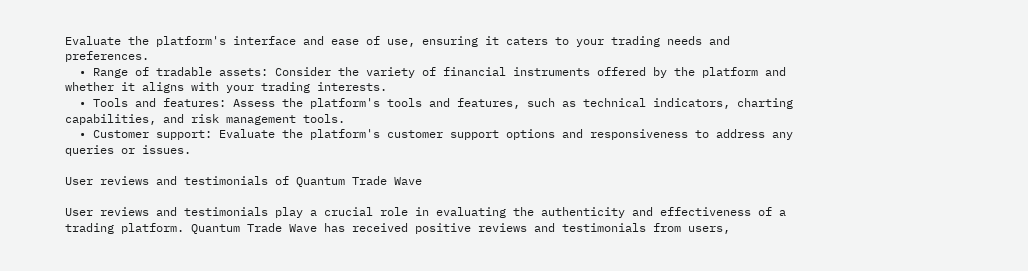Evaluate the platform's interface and ease of use, ensuring it caters to your trading needs and preferences.
  • Range of tradable assets: Consider the variety of financial instruments offered by the platform and whether it aligns with your trading interests.
  • Tools and features: Assess the platform's tools and features, such as technical indicators, charting capabilities, and risk management tools.
  • Customer support: Evaluate the platform's customer support options and responsiveness to address any queries or issues.

User reviews and testimonials of Quantum Trade Wave

User reviews and testimonials play a crucial role in evaluating the authenticity and effectiveness of a trading platform. Quantum Trade Wave has received positive reviews and testimonials from users,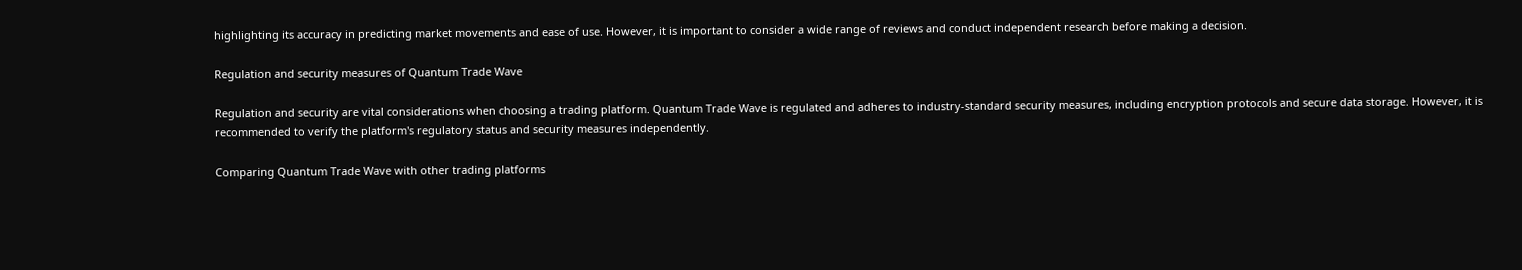highlighting its accuracy in predicting market movements and ease of use. However, it is important to consider a wide range of reviews and conduct independent research before making a decision.

Regulation and security measures of Quantum Trade Wave

Regulation and security are vital considerations when choosing a trading platform. Quantum Trade Wave is regulated and adheres to industry-standard security measures, including encryption protocols and secure data storage. However, it is recommended to verify the platform's regulatory status and security measures independently.

Comparing Quantum Trade Wave with other trading platforms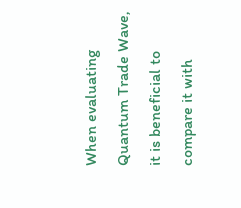When evaluating Quantum Trade Wave, it is beneficial to compare it with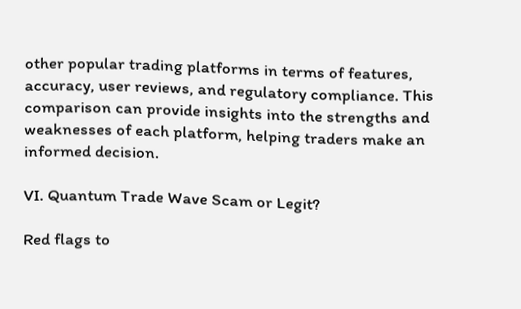other popular trading platforms in terms of features, accuracy, user reviews, and regulatory compliance. This comparison can provide insights into the strengths and weaknesses of each platform, helping traders make an informed decision.

VI. Quantum Trade Wave Scam or Legit?

Red flags to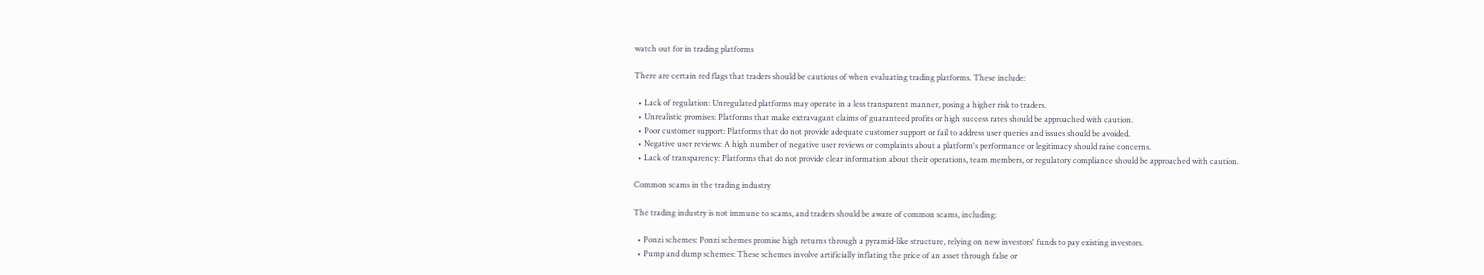watch out for in trading platforms

There are certain red flags that traders should be cautious of when evaluating trading platforms. These include:

  • Lack of regulation: Unregulated platforms may operate in a less transparent manner, posing a higher risk to traders.
  • Unrealistic promises: Platforms that make extravagant claims of guaranteed profits or high success rates should be approached with caution.
  • Poor customer support: Platforms that do not provide adequate customer support or fail to address user queries and issues should be avoided.
  • Negative user reviews: A high number of negative user reviews or complaints about a platform's performance or legitimacy should raise concerns.
  • Lack of transparency: Platforms that do not provide clear information about their operations, team members, or regulatory compliance should be approached with caution.

Common scams in the trading industry

The trading industry is not immune to scams, and traders should be aware of common scams, including:

  • Ponzi schemes: Ponzi schemes promise high returns through a pyramid-like structure, relying on new investors' funds to pay existing investors.
  • Pump and dump schemes: These schemes involve artificially inflating the price of an asset through false or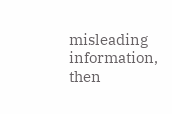misleading information, then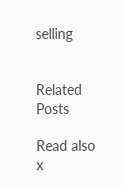selling


Related Posts

Read also x